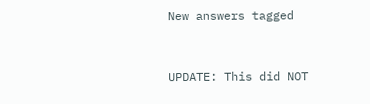New answers tagged


UPDATE: This did NOT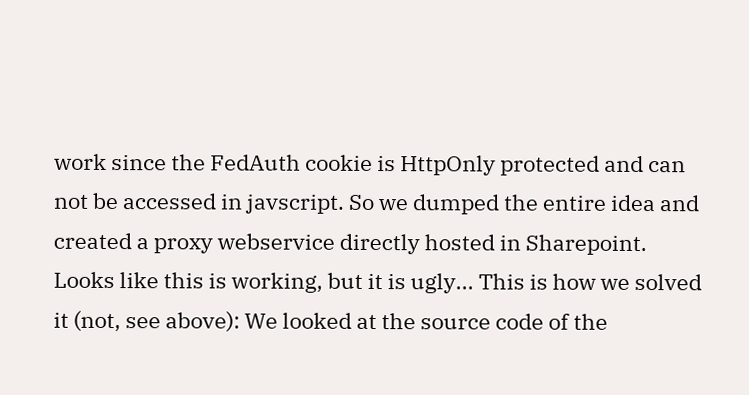work since the FedAuth cookie is HttpOnly protected and can not be accessed in javscript. So we dumped the entire idea and created a proxy webservice directly hosted in Sharepoint. Looks like this is working, but it is ugly... This is how we solved it (not, see above): We looked at the source code of the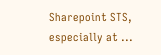Sharepoint STS, especially at ...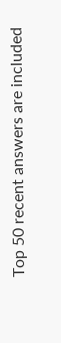Top 50 recent answers are included